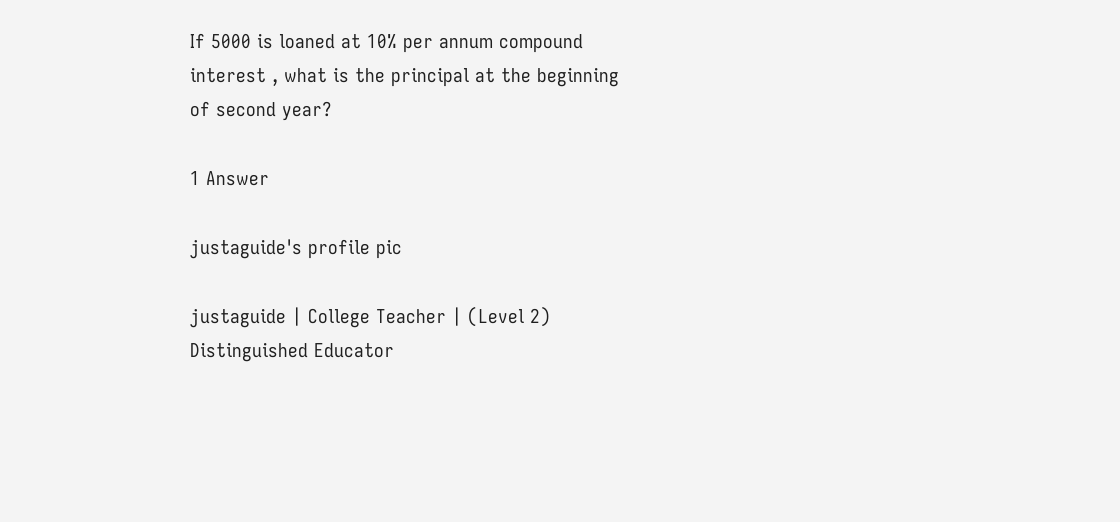If 5000 is loaned at 10% per annum compound interest , what is the principal at the beginning of second year?

1 Answer

justaguide's profile pic

justaguide | College Teacher | (Level 2) Distinguished Educator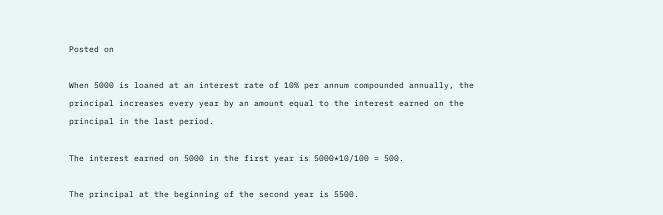Posted on

When 5000 is loaned at an interest rate of 10% per annum compounded annually, the principal increases every year by an amount equal to the interest earned on the principal in the last period.

The interest earned on 5000 in the first year is 5000*10/100 = 500.

The principal at the beginning of the second year is 5500.